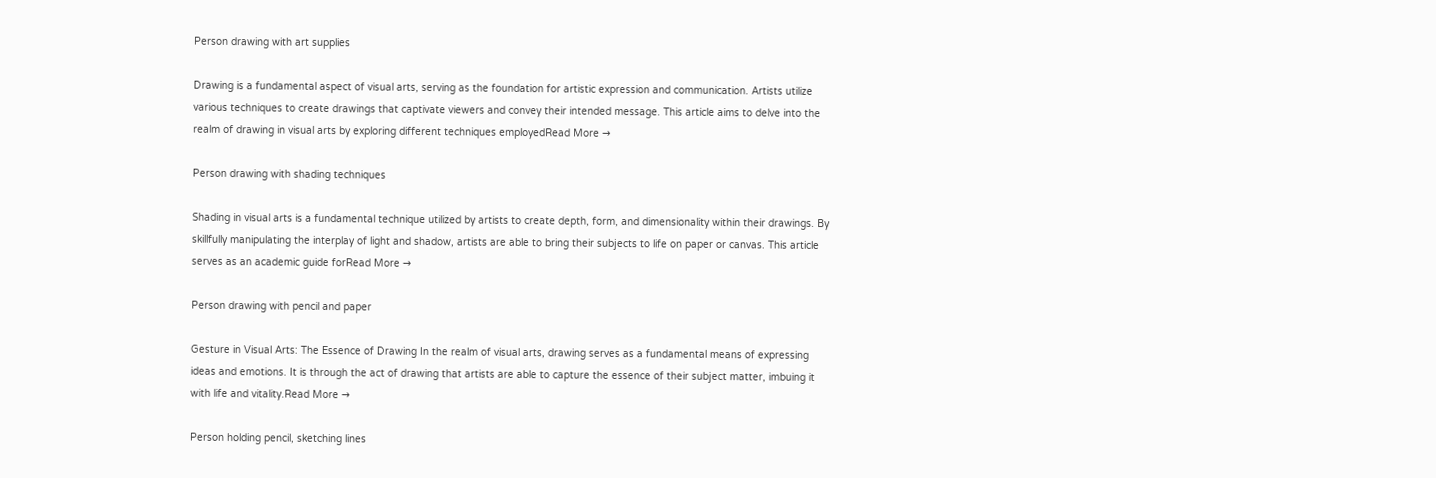Person drawing with art supplies

Drawing is a fundamental aspect of visual arts, serving as the foundation for artistic expression and communication. Artists utilize various techniques to create drawings that captivate viewers and convey their intended message. This article aims to delve into the realm of drawing in visual arts by exploring different techniques employedRead More →

Person drawing with shading techniques

Shading in visual arts is a fundamental technique utilized by artists to create depth, form, and dimensionality within their drawings. By skillfully manipulating the interplay of light and shadow, artists are able to bring their subjects to life on paper or canvas. This article serves as an academic guide forRead More →

Person drawing with pencil and paper

Gesture in Visual Arts: The Essence of Drawing In the realm of visual arts, drawing serves as a fundamental means of expressing ideas and emotions. It is through the act of drawing that artists are able to capture the essence of their subject matter, imbuing it with life and vitality.Read More →

Person holding pencil, sketching lines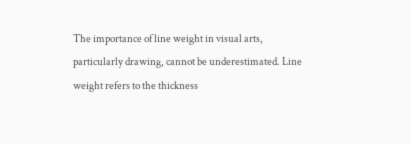The importance of line weight in visual arts, particularly drawing, cannot be underestimated. Line weight refers to the thickness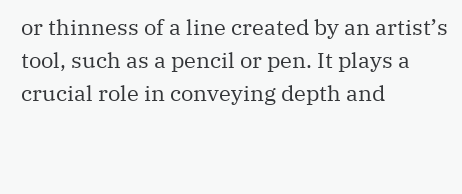or thinness of a line created by an artist’s tool, such as a pencil or pen. It plays a crucial role in conveying depth and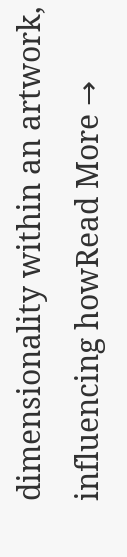dimensionality within an artwork, influencing howRead More →